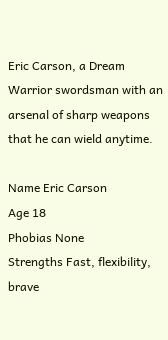Eric Carson, a Dream Warrior swordsman with an arsenal of sharp weapons that he can wield anytime.

Name Eric Carson
Age 18
Phobias None
Strengths Fast, flexibility, brave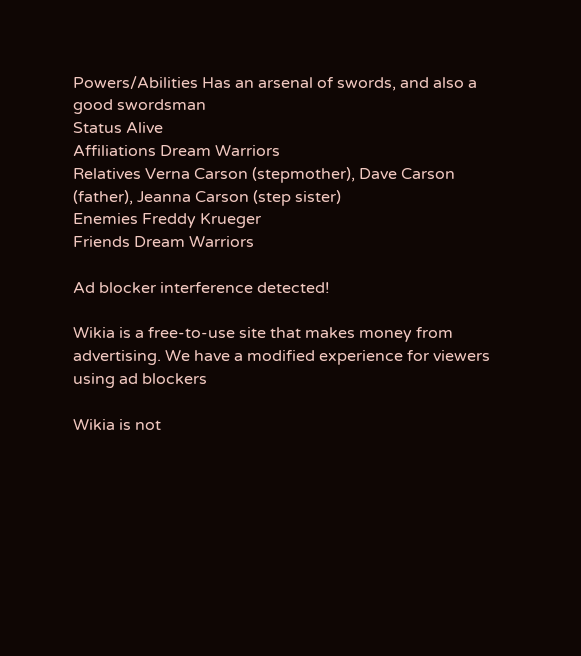Powers/Abilities Has an arsenal of swords, and also a good swordsman
Status Alive
Affiliations Dream Warriors
Relatives Verna Carson (stepmother), Dave Carson (father), Jeanna Carson (step sister)
Enemies Freddy Krueger
Friends Dream Warriors

Ad blocker interference detected!

Wikia is a free-to-use site that makes money from advertising. We have a modified experience for viewers using ad blockers

Wikia is not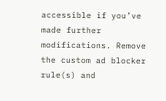accessible if you’ve made further modifications. Remove the custom ad blocker rule(s) and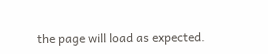the page will load as expected.